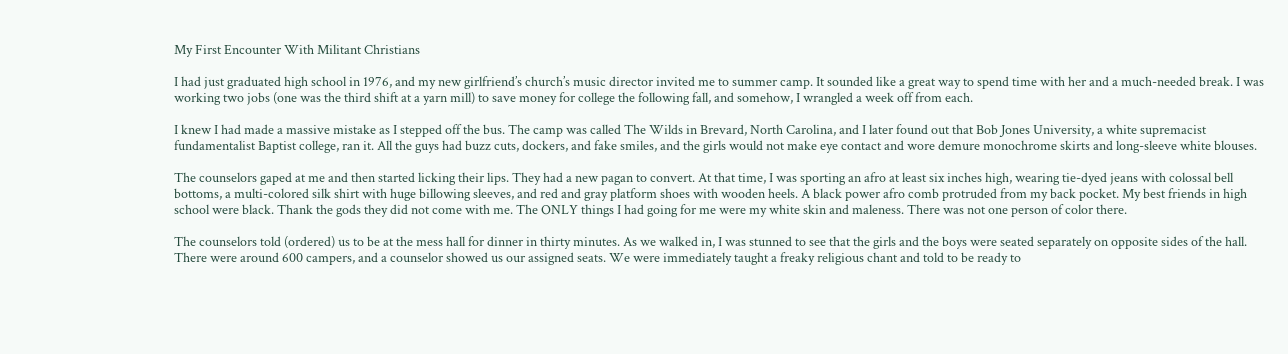My First Encounter With Militant Christians

I had just graduated high school in 1976, and my new girlfriend’s church’s music director invited me to summer camp. It sounded like a great way to spend time with her and a much-needed break. I was working two jobs (one was the third shift at a yarn mill) to save money for college the following fall, and somehow, I wrangled a week off from each.

I knew I had made a massive mistake as I stepped off the bus. The camp was called The Wilds in Brevard, North Carolina, and I later found out that Bob Jones University, a white supremacist fundamentalist Baptist college, ran it. All the guys had buzz cuts, dockers, and fake smiles, and the girls would not make eye contact and wore demure monochrome skirts and long-sleeve white blouses.

The counselors gaped at me and then started licking their lips. They had a new pagan to convert. At that time, I was sporting an afro at least six inches high, wearing tie-dyed jeans with colossal bell bottoms, a multi-colored silk shirt with huge billowing sleeves, and red and gray platform shoes with wooden heels. A black power afro comb protruded from my back pocket. My best friends in high school were black. Thank the gods they did not come with me. The ONLY things I had going for me were my white skin and maleness. There was not one person of color there.

The counselors told (ordered) us to be at the mess hall for dinner in thirty minutes. As we walked in, I was stunned to see that the girls and the boys were seated separately on opposite sides of the hall. There were around 600 campers, and a counselor showed us our assigned seats. We were immediately taught a freaky religious chant and told to be ready to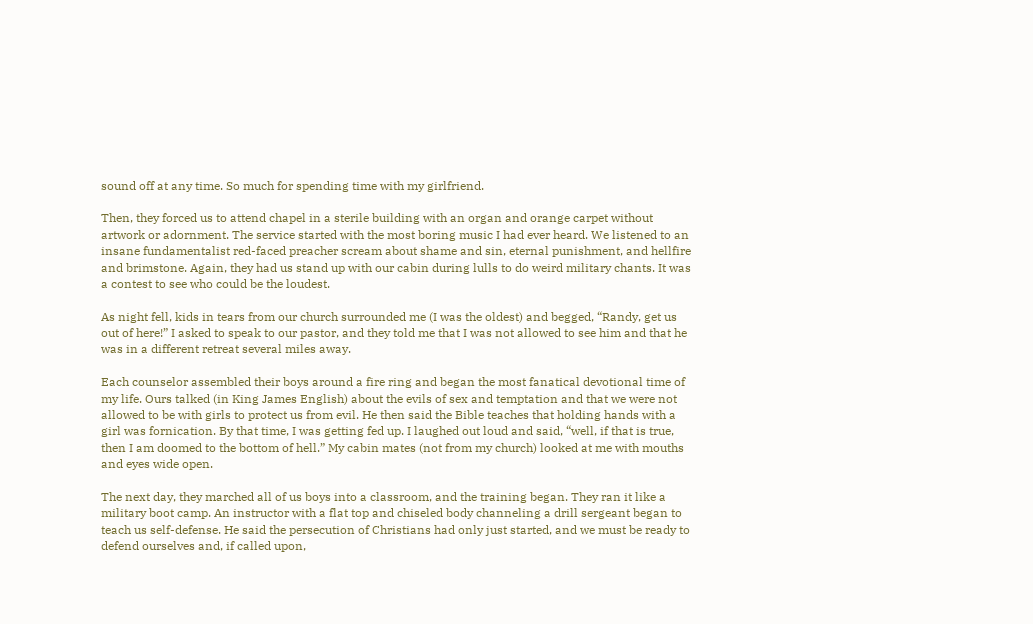sound off at any time. So much for spending time with my girlfriend.

Then, they forced us to attend chapel in a sterile building with an organ and orange carpet without artwork or adornment. The service started with the most boring music I had ever heard. We listened to an insane fundamentalist red-faced preacher scream about shame and sin, eternal punishment, and hellfire and brimstone. Again, they had us stand up with our cabin during lulls to do weird military chants. It was a contest to see who could be the loudest.

As night fell, kids in tears from our church surrounded me (I was the oldest) and begged, “Randy, get us out of here!” I asked to speak to our pastor, and they told me that I was not allowed to see him and that he was in a different retreat several miles away.

Each counselor assembled their boys around a fire ring and began the most fanatical devotional time of my life. Ours talked (in King James English) about the evils of sex and temptation and that we were not allowed to be with girls to protect us from evil. He then said the Bible teaches that holding hands with a girl was fornication. By that time, I was getting fed up. I laughed out loud and said, “well, if that is true, then I am doomed to the bottom of hell.” My cabin mates (not from my church) looked at me with mouths and eyes wide open.

The next day, they marched all of us boys into a classroom, and the training began. They ran it like a military boot camp. An instructor with a flat top and chiseled body channeling a drill sergeant began to teach us self-defense. He said the persecution of Christians had only just started, and we must be ready to defend ourselves and, if called upon,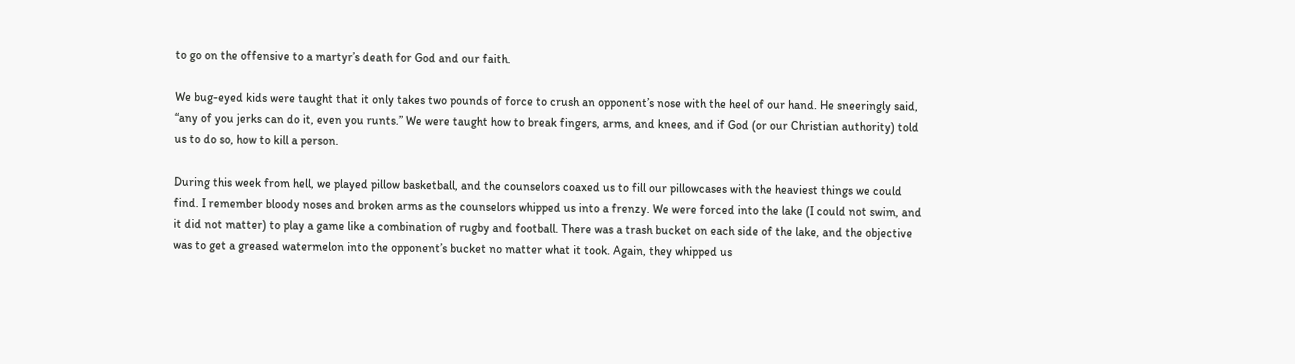to go on the offensive to a martyr’s death for God and our faith.

We bug-eyed kids were taught that it only takes two pounds of force to crush an opponent’s nose with the heel of our hand. He sneeringly said, “any of you jerks can do it, even you runts.” We were taught how to break fingers, arms, and knees, and if God (or our Christian authority) told us to do so, how to kill a person.

During this week from hell, we played pillow basketball, and the counselors coaxed us to fill our pillowcases with the heaviest things we could find. I remember bloody noses and broken arms as the counselors whipped us into a frenzy. We were forced into the lake (I could not swim, and it did not matter) to play a game like a combination of rugby and football. There was a trash bucket on each side of the lake, and the objective was to get a greased watermelon into the opponent’s bucket no matter what it took. Again, they whipped us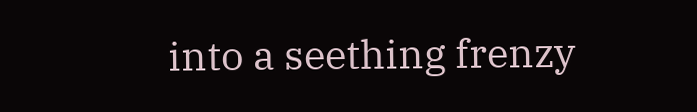into a seething frenzy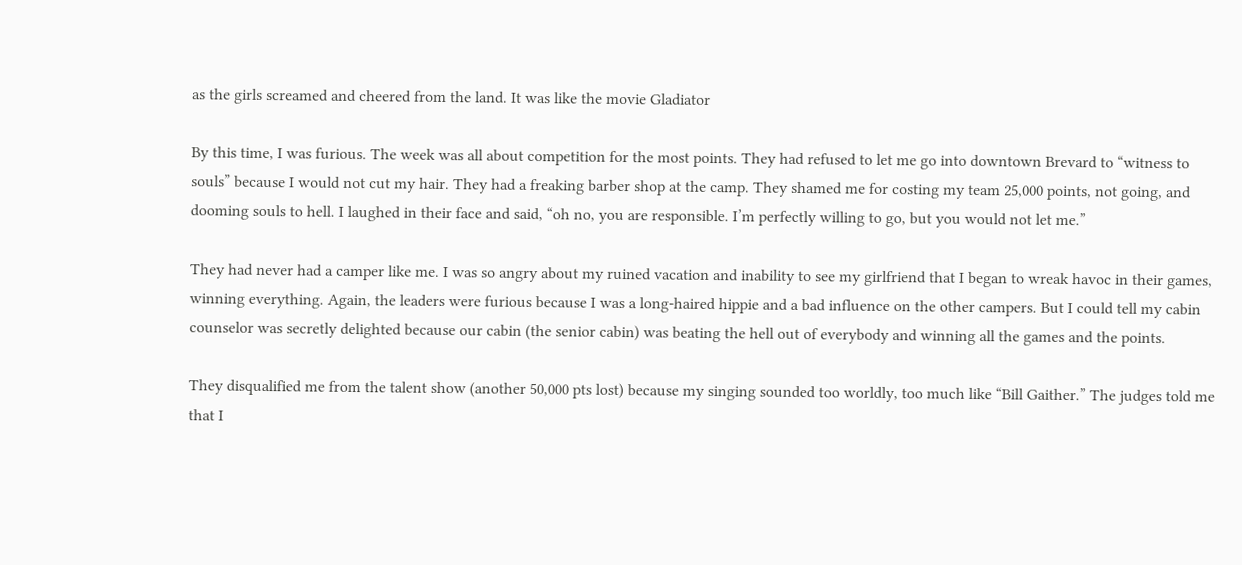as the girls screamed and cheered from the land. It was like the movie Gladiator

By this time, I was furious. The week was all about competition for the most points. They had refused to let me go into downtown Brevard to “witness to souls” because I would not cut my hair. They had a freaking barber shop at the camp. They shamed me for costing my team 25,000 points, not going, and dooming souls to hell. I laughed in their face and said, “oh no, you are responsible. I’m perfectly willing to go, but you would not let me.”

They had never had a camper like me. I was so angry about my ruined vacation and inability to see my girlfriend that I began to wreak havoc in their games, winning everything. Again, the leaders were furious because I was a long-haired hippie and a bad influence on the other campers. But I could tell my cabin counselor was secretly delighted because our cabin (the senior cabin) was beating the hell out of everybody and winning all the games and the points.

They disqualified me from the talent show (another 50,000 pts lost) because my singing sounded too worldly, too much like “Bill Gaither.” The judges told me that I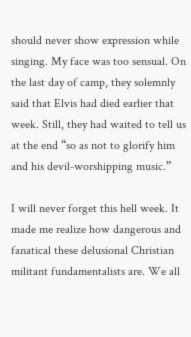should never show expression while singing. My face was too sensual. On the last day of camp, they solemnly said that Elvis had died earlier that week. Still, they had waited to tell us at the end “so as not to glorify him and his devil-worshipping music.”

I will never forget this hell week. It made me realize how dangerous and fanatical these delusional Christian militant fundamentalists are. We all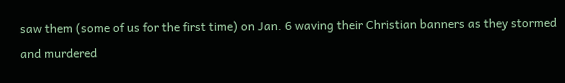saw them (some of us for the first time) on Jan. 6 waving their Christian banners as they stormed and murdered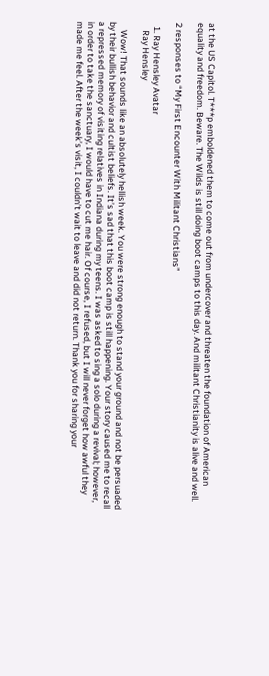at the US Capitol. T***p emboldened them to come out from undercover and threaten the foundation of American equality and freedom. Beware. The Wilds is still doing boot camps to this day. And militant Christianity is alive and well.

2 responses to “My First Encounter With Militant Christians”

  1. Ray Hensley Avatar
    Ray Hensley

    Wow! That sounds like an absolutely hellish week. You were strong enough to stand your ground and not be persuaded by their bullish behavior and cultist beliefs. It’s sad that this boot camp is still happening. Your story caused me to recall a repressed memory of visiting relatives in Indiana during my teens. I was asked to sing a solo during a revival; however, in order to take the sanctuary, I would have to cut me hair. Of course, I refused, but I will never forget how awful they made me feel. After the week’s visit, I couldn’t wait to leave and did not return. Thank you for sharing your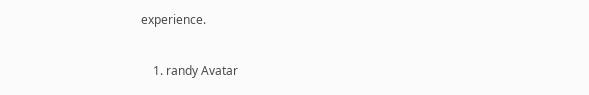experience.

    1. randy Avatar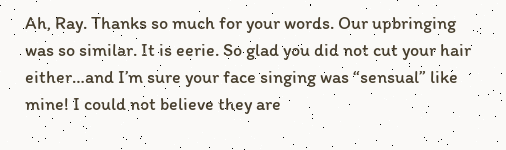Ah, Ray. Thanks so much for your words. Our upbringing was so similar. It is eerie. So glad you did not cut your hair either…and I’m sure your face singing was “sensual” like mine! I could not believe they are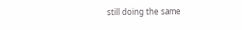still doing the same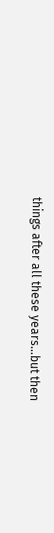things after all these years…but then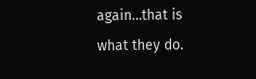again…that is what they do.